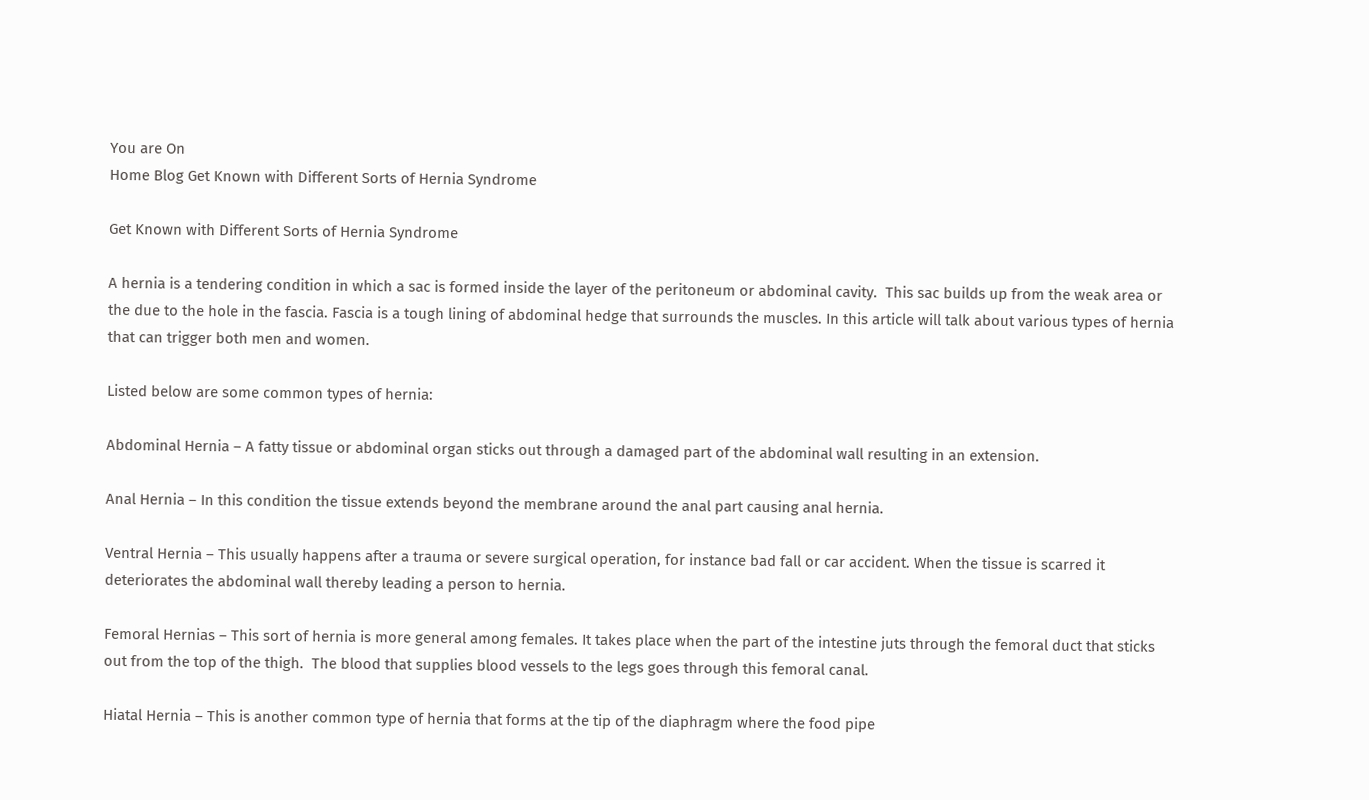You are On
Home Blog Get Known with Different Sorts of Hernia Syndrome

Get Known with Different Sorts of Hernia Syndrome

A hernia is a tendering condition in which a sac is formed inside the layer of the peritoneum or abdominal cavity.  This sac builds up from the weak area or the due to the hole in the fascia. Fascia is a tough lining of abdominal hedge that surrounds the muscles. In this article will talk about various types of hernia that can trigger both men and women.

Listed below are some common types of hernia:

Abdominal Hernia – A fatty tissue or abdominal organ sticks out through a damaged part of the abdominal wall resulting in an extension.

Anal Hernia – In this condition the tissue extends beyond the membrane around the anal part causing anal hernia.

Ventral Hernia – This usually happens after a trauma or severe surgical operation, for instance bad fall or car accident. When the tissue is scarred it deteriorates the abdominal wall thereby leading a person to hernia.

Femoral Hernias – This sort of hernia is more general among females. It takes place when the part of the intestine juts through the femoral duct that sticks out from the top of the thigh.  The blood that supplies blood vessels to the legs goes through this femoral canal.

Hiatal Hernia – This is another common type of hernia that forms at the tip of the diaphragm where the food pipe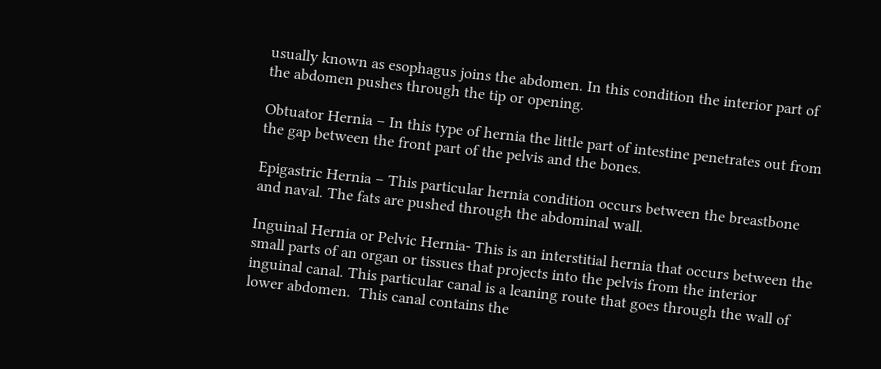usually known as esophagus joins the abdomen. In this condition the interior part of the abdomen pushes through the tip or opening.

Obtuator Hernia – In this type of hernia the little part of intestine penetrates out from the gap between the front part of the pelvis and the bones.

Epigastric Hernia – This particular hernia condition occurs between the breastbone and naval. The fats are pushed through the abdominal wall.

Inguinal Hernia or Pelvic Hernia- This is an interstitial hernia that occurs between the small parts of an organ or tissues that projects into the pelvis from the interior inguinal canal. This particular canal is a leaning route that goes through the wall of lower abdomen.  This canal contains the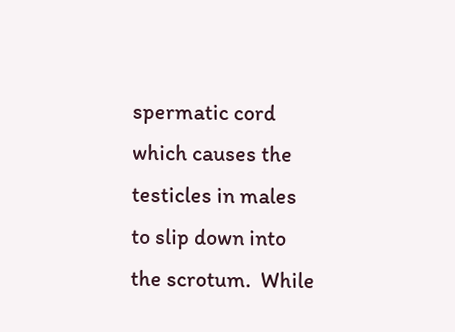spermatic cord which causes the testicles in males to slip down into the scrotum.  While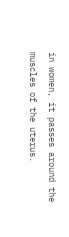in women, it passes around the muscles of the uterus.